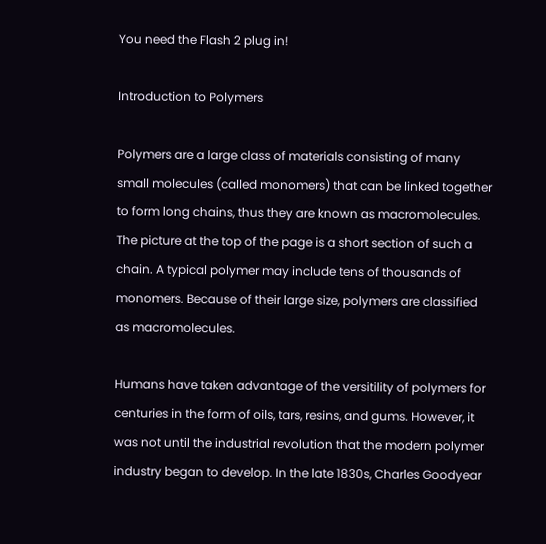You need the Flash 2 plug in!

Introduction to Polymers

Polymers are a large class of materials consisting of many small molecules (called monomers) that can be linked together to form long chains, thus they are known as macromolecules. The picture at the top of the page is a short section of such a chain. A typical polymer may include tens of thousands of monomers. Because of their large size, polymers are classified as macromolecules.

Humans have taken advantage of the versitility of polymers for centuries in the form of oils, tars, resins, and gums. However, it was not until the industrial revolution that the modern polymer industry began to develop. In the late 1830s, Charles Goodyear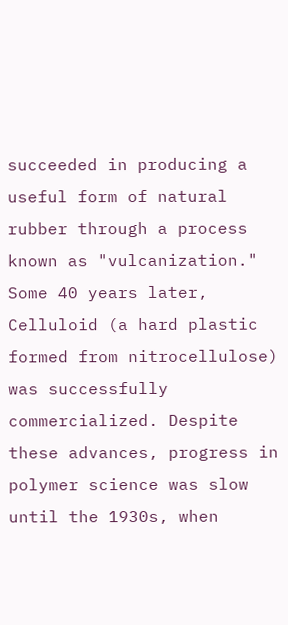succeeded in producing a useful form of natural rubber through a process known as "vulcanization." Some 40 years later, Celluloid (a hard plastic formed from nitrocellulose) was successfully commercialized. Despite these advances, progress in polymer science was slow until the 1930s, when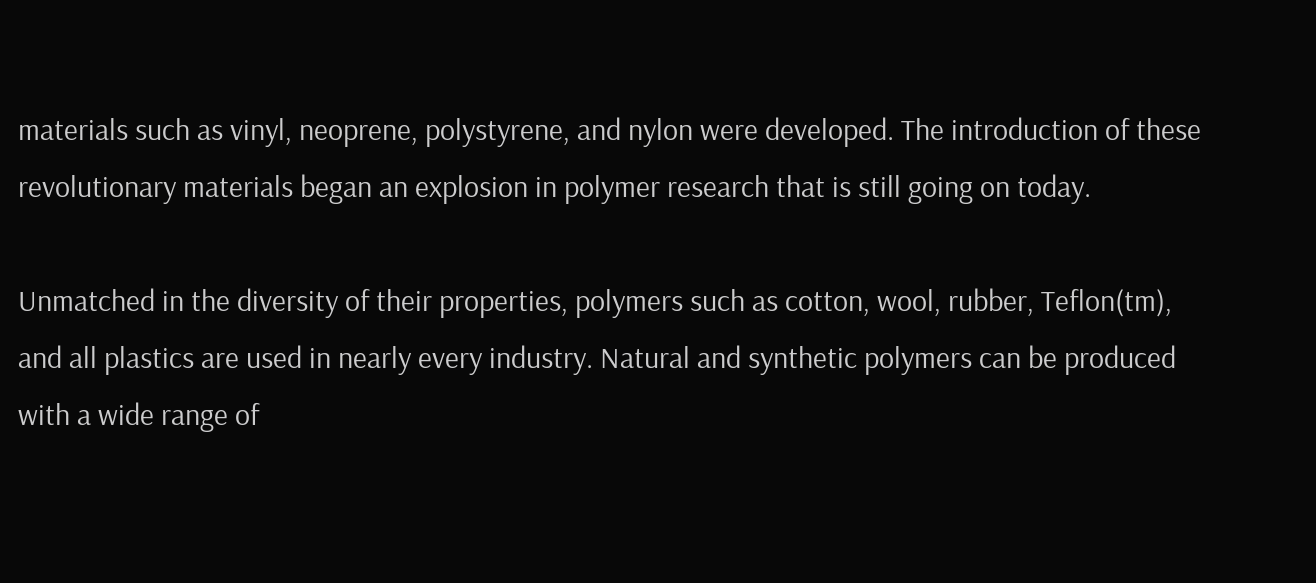materials such as vinyl, neoprene, polystyrene, and nylon were developed. The introduction of these revolutionary materials began an explosion in polymer research that is still going on today.

Unmatched in the diversity of their properties, polymers such as cotton, wool, rubber, Teflon(tm), and all plastics are used in nearly every industry. Natural and synthetic polymers can be produced with a wide range of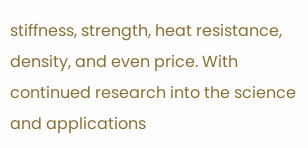stiffness, strength, heat resistance, density, and even price. With continued research into the science and applications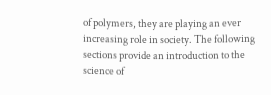of polymers, they are playing an ever increasing role in society. The following sections provide an introduction to the science of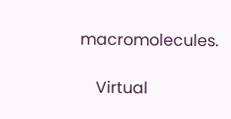macromolecules.

    Virtual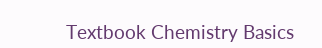Textbook Chemistry Basics